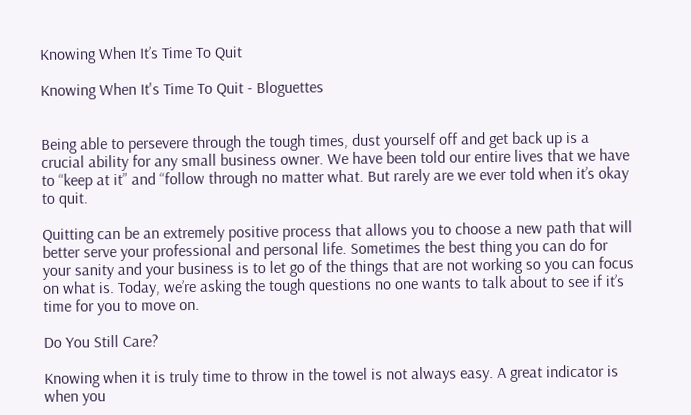Knowing When It’s Time To Quit

Knowing When It's Time To Quit - Bloguettes


Being able to persevere through the tough times, dust yourself off and get back up is a crucial ability for any small business owner. We have been told our entire lives that we have to “keep at it” and “follow through no matter what. But rarely are we ever told when it’s okay to quit.

Quitting can be an extremely positive process that allows you to choose a new path that will better serve your professional and personal life. Sometimes the best thing you can do for your sanity and your business is to let go of the things that are not working so you can focus on what is. Today, we’re asking the tough questions no one wants to talk about to see if it’s time for you to move on.

Do You Still Care?

Knowing when it is truly time to throw in the towel is not always easy. A great indicator is when you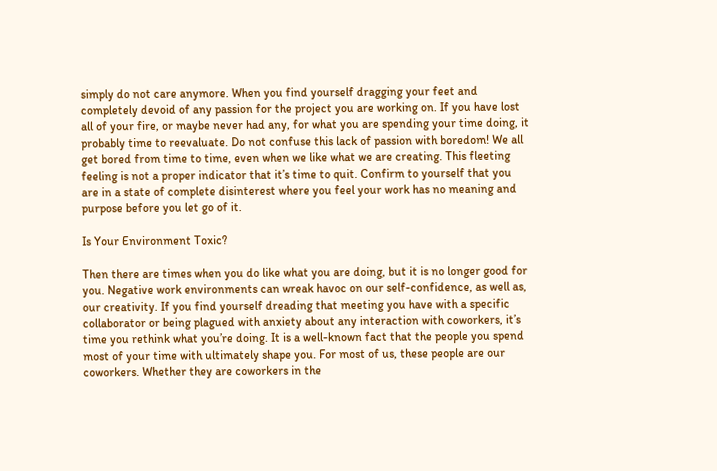simply do not care anymore. When you find yourself dragging your feet and completely devoid of any passion for the project you are working on. If you have lost all of your fire, or maybe never had any, for what you are spending your time doing, it probably time to reevaluate. Do not confuse this lack of passion with boredom! We all get bored from time to time, even when we like what we are creating. This fleeting feeling is not a proper indicator that it’s time to quit. Confirm to yourself that you are in a state of complete disinterest where you feel your work has no meaning and purpose before you let go of it.

Is Your Environment Toxic?

Then there are times when you do like what you are doing, but it is no longer good for you. Negative work environments can wreak havoc on our self-confidence, as well as, our creativity. If you find yourself dreading that meeting you have with a specific collaborator or being plagued with anxiety about any interaction with coworkers, it’s time you rethink what you’re doing. It is a well-known fact that the people you spend most of your time with ultimately shape you. For most of us, these people are our coworkers. Whether they are coworkers in the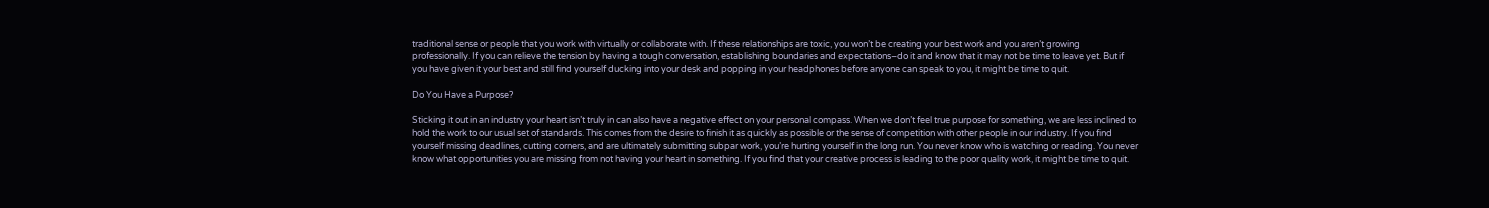traditional sense or people that you work with virtually or collaborate with. If these relationships are toxic, you won’t be creating your best work and you aren’t growing professionally. If you can relieve the tension by having a tough conversation, establishing boundaries and expectations–do it and know that it may not be time to leave yet. But if you have given it your best and still find yourself ducking into your desk and popping in your headphones before anyone can speak to you, it might be time to quit.

Do You Have a Purpose?

Sticking it out in an industry your heart isn’t truly in can also have a negative effect on your personal compass. When we don’t feel true purpose for something, we are less inclined to hold the work to our usual set of standards. This comes from the desire to finish it as quickly as possible or the sense of competition with other people in our industry. If you find yourself missing deadlines, cutting corners, and are ultimately submitting subpar work, you’re hurting yourself in the long run. You never know who is watching or reading. You never know what opportunities you are missing from not having your heart in something. If you find that your creative process is leading to the poor quality work, it might be time to quit.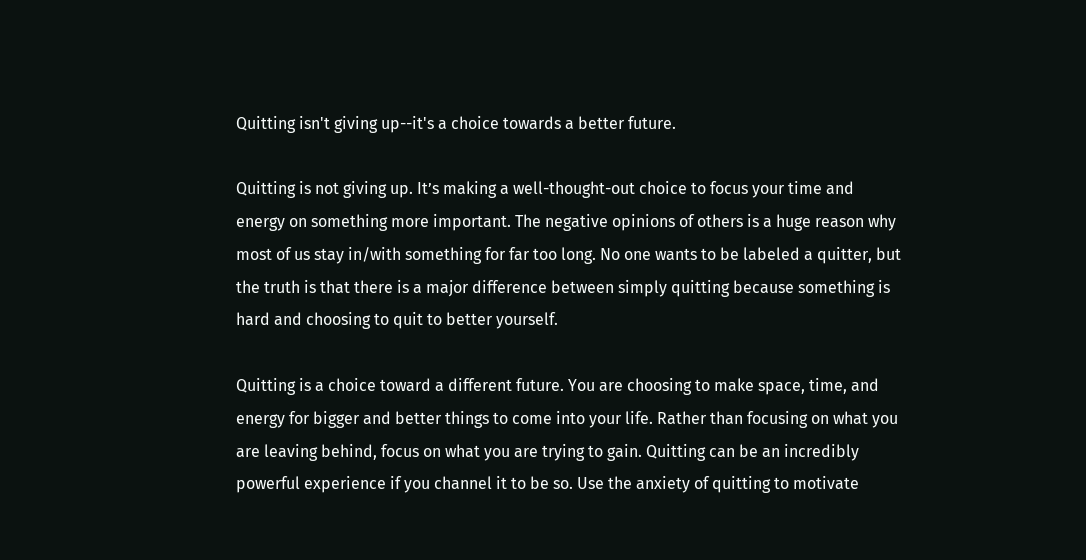Quitting isn't giving up--it's a choice towards a better future.

Quitting is not giving up. It’s making a well-thought-out choice to focus your time and energy on something more important. The negative opinions of others is a huge reason why most of us stay in/with something for far too long. No one wants to be labeled a quitter, but the truth is that there is a major difference between simply quitting because something is hard and choosing to quit to better yourself.

Quitting is a choice toward a different future. You are choosing to make space, time, and energy for bigger and better things to come into your life. Rather than focusing on what you are leaving behind, focus on what you are trying to gain. Quitting can be an incredibly powerful experience if you channel it to be so. Use the anxiety of quitting to motivate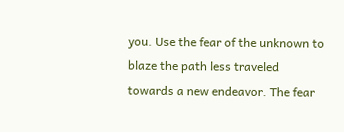you. Use the fear of the unknown to blaze the path less traveled towards a new endeavor. The fear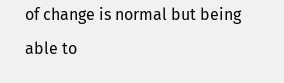of change is normal but being able to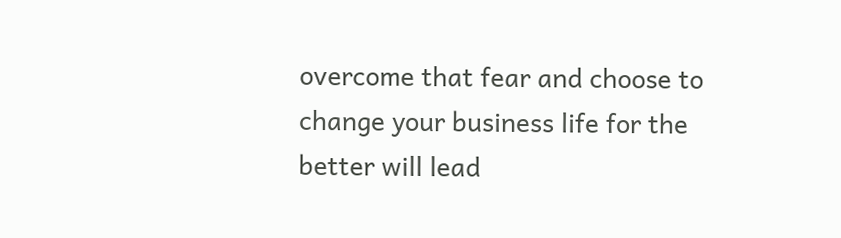overcome that fear and choose to change your business life for the better will lead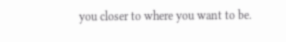you closer to where you want to be.